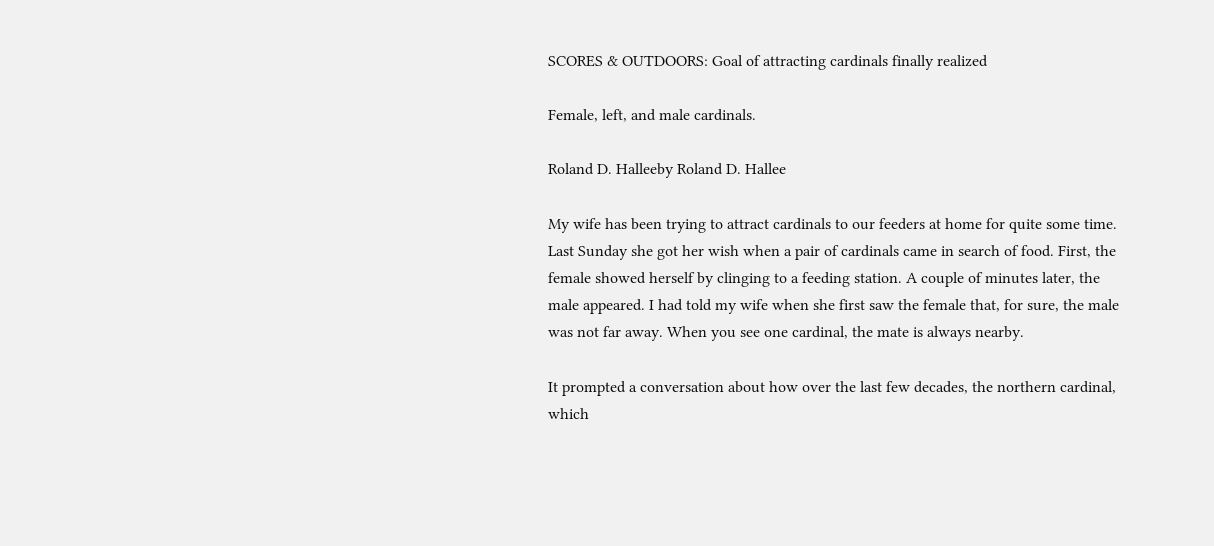SCORES & OUTDOORS: Goal of attracting cardinals finally realized

Female, left, and male cardinals.

Roland D. Halleeby Roland D. Hallee

My wife has been trying to attract cardinals to our feeders at home for quite some time. Last Sunday she got her wish when a pair of cardinals came in search of food. First, the female showed herself by clinging to a feeding station. A couple of minutes later, the male appeared. I had told my wife when she first saw the female that, for sure, the male was not far away. When you see one cardinal, the mate is always nearby.

It prompted a conversation about how over the last few decades, the northern cardinal, which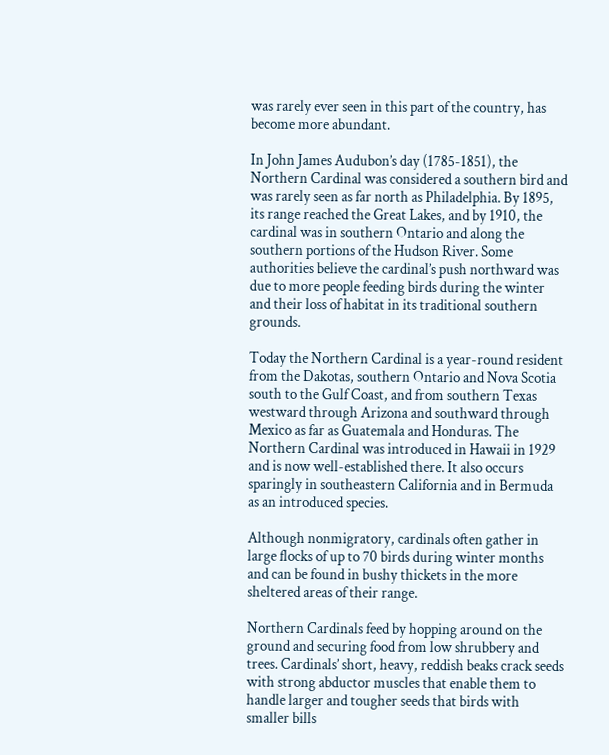was rarely ever seen in this part of the country, has become more abundant.

In John James Audubon’s day (1785-1851), the Northern Cardinal was considered a southern bird and was rarely seen as far north as Philadelphia. By 1895, its range reached the Great Lakes, and by 1910, the cardinal was in southern Ontario and along the southern portions of the Hudson River. Some authorities believe the cardinal’s push northward was due to more people feeding birds during the winter and their loss of habitat in its traditional southern grounds.

Today the Northern Cardinal is a year-round resident from the Dakotas, southern Ontario and Nova Scotia south to the Gulf Coast, and from southern Texas westward through Arizona and southward through Mexico as far as Guatemala and Honduras. The Northern Cardinal was introduced in Hawaii in 1929 and is now well-established there. It also occurs sparingly in southeastern California and in Bermuda as an introduced species.

Although nonmigratory, cardinals often gather in large flocks of up to 70 birds during winter months and can be found in bushy thickets in the more sheltered areas of their range.

Northern Cardinals feed by hopping around on the ground and securing food from low shrubbery and trees. Cardinals’ short, heavy, reddish beaks crack seeds with strong abductor muscles that enable them to handle larger and tougher seeds that birds with smaller bills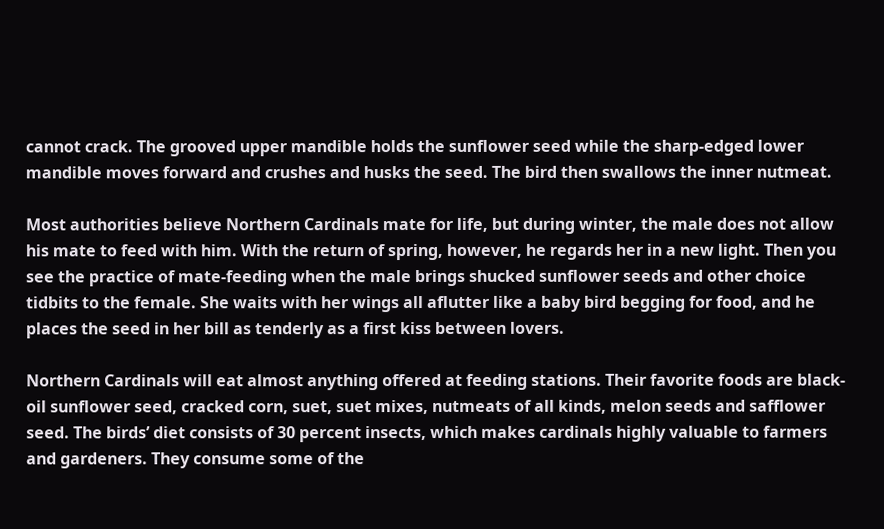cannot crack. The grooved upper mandible holds the sunflower seed while the sharp-edged lower mandible moves forward and crushes and husks the seed. The bird then swallows the inner nutmeat.

Most authorities believe Northern Cardinals mate for life, but during winter, the male does not allow his mate to feed with him. With the return of spring, however, he regards her in a new light. Then you see the practice of mate-feeding when the male brings shucked sunflower seeds and other choice tidbits to the female. She waits with her wings all aflutter like a baby bird begging for food, and he places the seed in her bill as tenderly as a first kiss between lovers.

Northern Cardinals will eat almost anything offered at feeding stations. Their favorite foods are black-oil sunflower seed, cracked corn, suet, suet mixes, nutmeats of all kinds, melon seeds and safflower seed. The birds’ diet consists of 30 percent insects, which makes cardinals highly valuable to farmers and gardeners. They consume some of the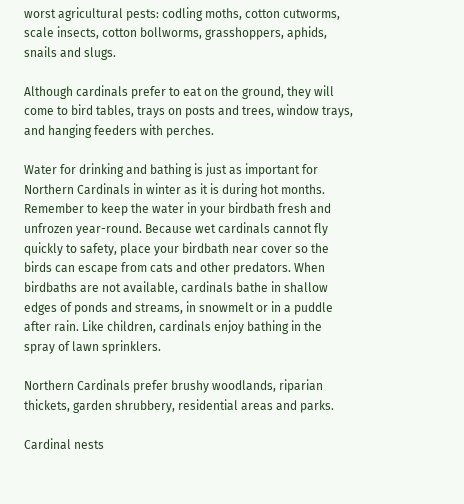worst agricultural pests: codling moths, cotton cutworms, scale insects, cotton bollworms, grasshoppers, aphids, snails and slugs.

Although cardinals prefer to eat on the ground, they will come to bird tables, trays on posts and trees, window trays, and hanging feeders with perches.

Water for drinking and bathing is just as important for Northern Cardinals in winter as it is during hot months. Remember to keep the water in your birdbath fresh and unfrozen year-round. Because wet cardinals cannot fly quickly to safety, place your birdbath near cover so the birds can escape from cats and other predators. When birdbaths are not available, cardinals bathe in shallow edges of ponds and streams, in snowmelt or in a puddle after rain. Like children, cardinals enjoy bathing in the spray of lawn sprinklers.

Northern Cardinals prefer brushy woodlands, riparian thickets, garden shrubbery, residential areas and parks.

Cardinal nests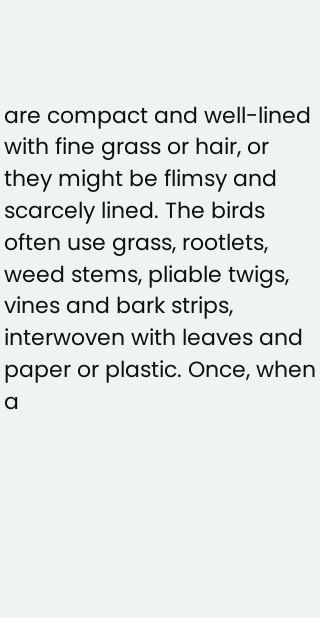are compact and well-lined with fine grass or hair, or they might be flimsy and scarcely lined. The birds often use grass, rootlets, weed stems, pliable twigs, vines and bark strips, interwoven with leaves and paper or plastic. Once, when a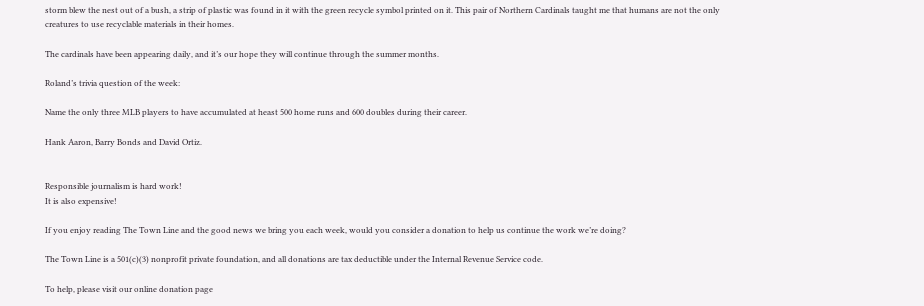storm blew the nest out of a bush, a strip of plastic was found in it with the green recycle symbol printed on it. This pair of Northern Cardinals taught me that humans are not the only creatures to use recyclable materials in their homes.

The cardinals have been appearing daily, and it’s our hope they will continue through the summer months.

Roland’s trivia question of the week:

Name the only three MLB players to have accumulated at heast 500 home runs and 600 doubles during their career.

Hank Aaron, Barry Bonds and David Ortiz.


Responsible journalism is hard work!
It is also expensive!

If you enjoy reading The Town Line and the good news we bring you each week, would you consider a donation to help us continue the work we’re doing?

The Town Line is a 501(c)(3) nonprofit private foundation, and all donations are tax deductible under the Internal Revenue Service code.

To help, please visit our online donation page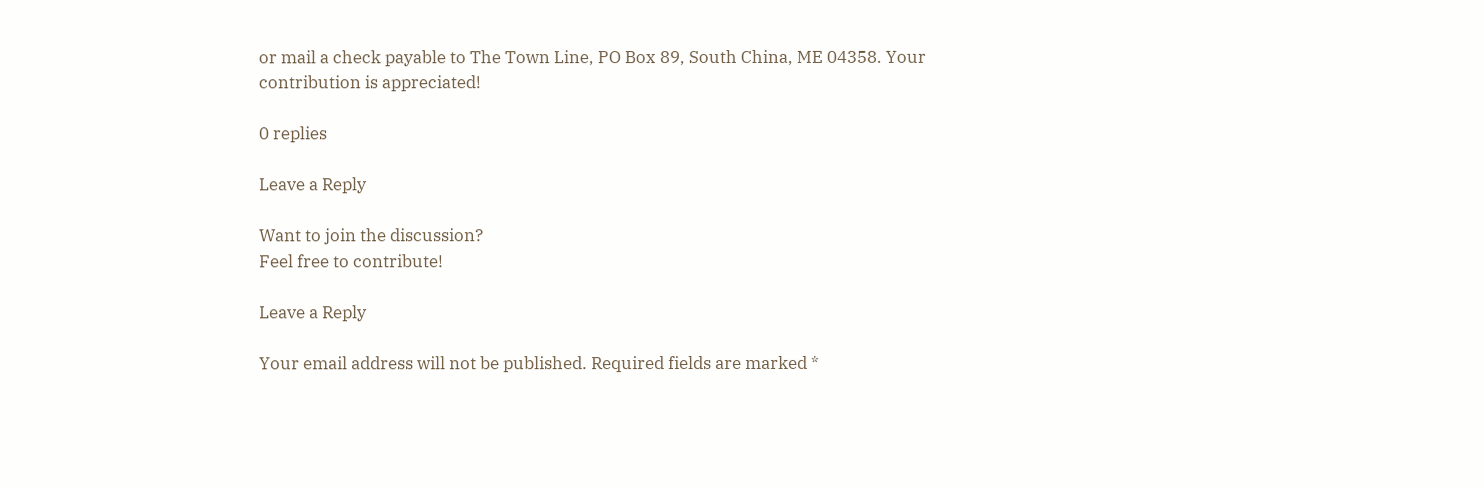or mail a check payable to The Town Line, PO Box 89, South China, ME 04358. Your contribution is appreciated!

0 replies

Leave a Reply

Want to join the discussion?
Feel free to contribute!

Leave a Reply

Your email address will not be published. Required fields are marked *